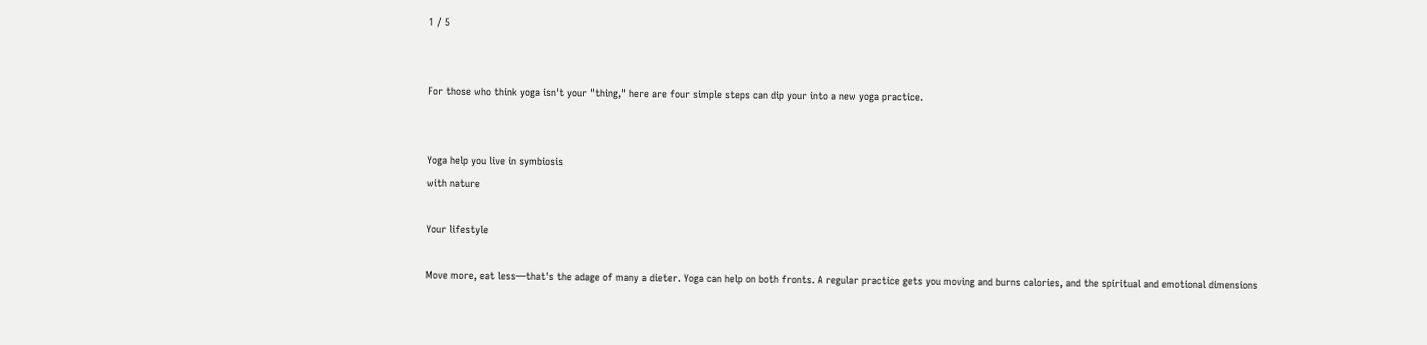1 / 5


For those who think yoga isn't your "thing," here are four simple steps can dip your into a new yoga practice.


Yoga help you live in symbiosis
with nature

Your lifestyle

Move more, eat less—that's the adage of many a dieter. Yoga can help on both fronts. A regular practice gets you moving and burns calories, and the spiritual and emotional dimensions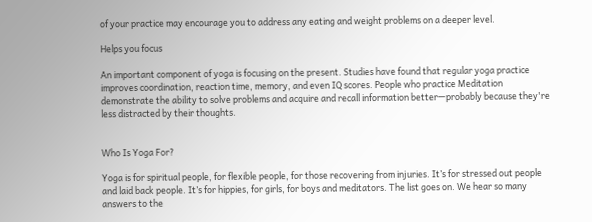of your practice may encourage you to address any eating and weight problems on a deeper level.

Helps you focus

An important component of yoga is focusing on the present. Studies have found that regular yoga practice improves coordination, reaction time, memory, and even IQ scores. People who practice Meditation demonstrate the ability to solve problems and acquire and recall information better—probably because they're less distracted by their thoughts.


Who Is Yoga For?

Yoga is for spiritual people, for flexible people, for those recovering from injuries. It’s for stressed out people and laid back people. It’s for hippies, for girls, for boys and meditators. The list goes on. We hear so many answers to the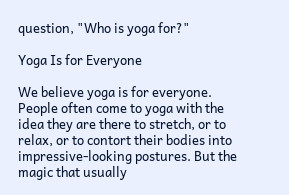question, "Who is yoga for?"

Yoga Is for Everyone

We believe yoga is for everyone. People often come to yoga with the idea they are there to stretch, or to relax, or to contort their bodies into impressive-looking postures. But the magic that usually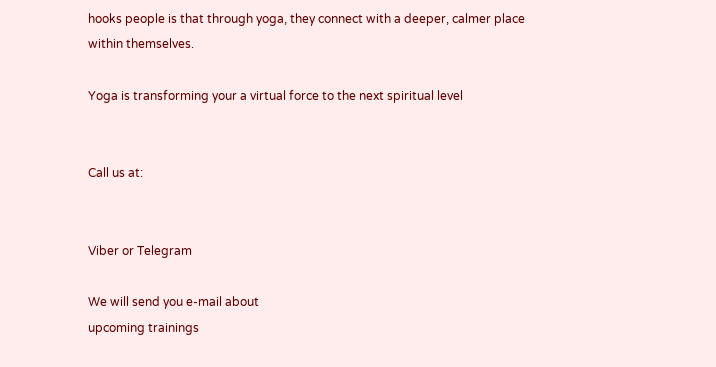hooks people is that through yoga, they connect with a deeper, calmer place within themselves.

Yoga is transforming your a virtual force to the next spiritual level


Call us at:


Viber or Telegram

We will send you e-mail about
upcoming trainings